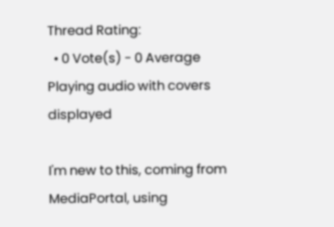Thread Rating:
  • 0 Vote(s) - 0 Average
Playing audio with covers displayed

I'm new to this, coming from MediaPortal, using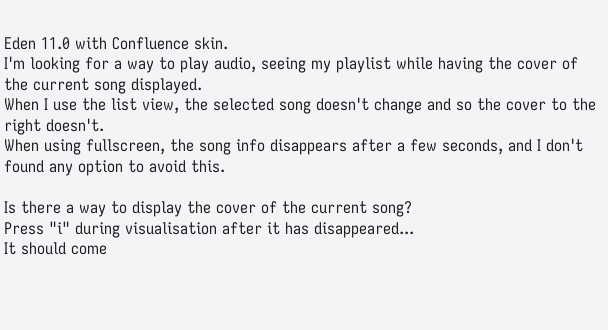Eden 11.0 with Confluence skin.
I'm looking for a way to play audio, seeing my playlist while having the cover of the current song displayed.
When I use the list view, the selected song doesn't change and so the cover to the right doesn't.
When using fullscreen, the song info disappears after a few seconds, and I don't found any option to avoid this.

Is there a way to display the cover of the current song?
Press "i" during visualisation after it has disappeared...
It should come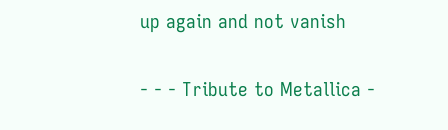up again and not vanish

- - - Tribute to Metallica -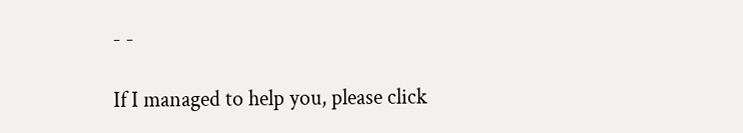- -

If I managed to help you, please click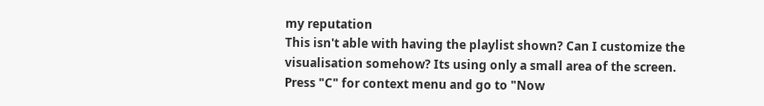my reputation
This isn't able with having the playlist shown? Can I customize the visualisation somehow? Its using only a small area of the screen.
Press "C" for context menu and go to "Now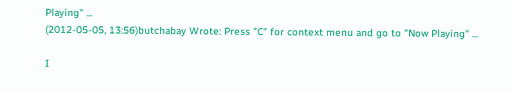Playing" ...
(2012-05-05, 13:56)butchabay Wrote: Press "C" for context menu and go to "Now Playing" ...

I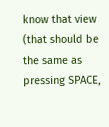know that view (that should be the same as pressing SPACE,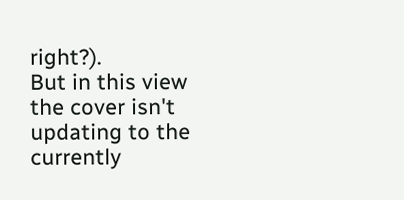right?).
But in this view the cover isn't updating to the currently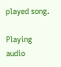played song.

Playing audio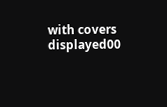with covers displayed00